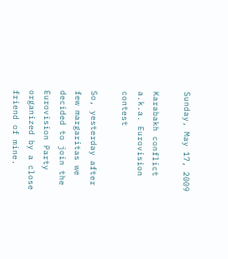Sunday, May 17, 2009

Karabakh conflict a.k.a. Eurovision contest

So, yesterday after few margaritas we decided to join the Eurovision Party organized by a close friend of mine.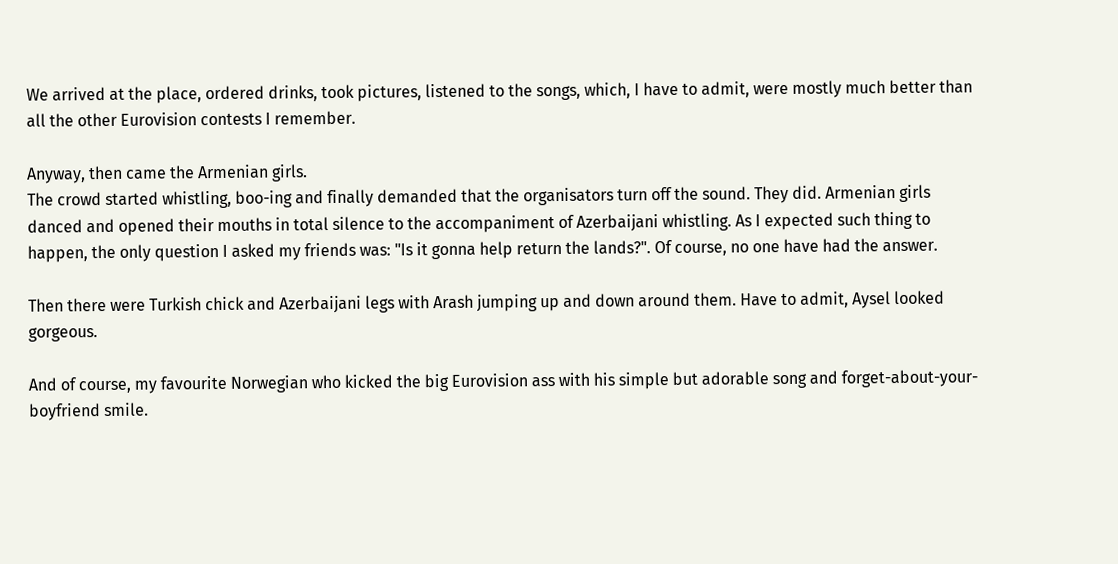We arrived at the place, ordered drinks, took pictures, listened to the songs, which, I have to admit, were mostly much better than all the other Eurovision contests I remember.

Anyway, then came the Armenian girls.
The crowd started whistling, boo-ing and finally demanded that the organisators turn off the sound. They did. Armenian girls danced and opened their mouths in total silence to the accompaniment of Azerbaijani whistling. As I expected such thing to happen, the only question I asked my friends was: "Is it gonna help return the lands?". Of course, no one have had the answer.

Then there were Turkish chick and Azerbaijani legs with Arash jumping up and down around them. Have to admit, Aysel looked gorgeous.

And of course, my favourite Norwegian who kicked the big Eurovision ass with his simple but adorable song and forget-about-your-boyfriend smile.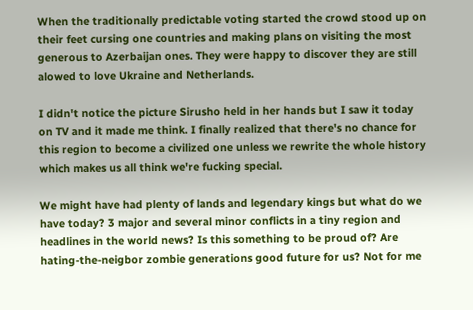When the traditionally predictable voting started the crowd stood up on their feet cursing one countries and making plans on visiting the most generous to Azerbaijan ones. They were happy to discover they are still alowed to love Ukraine and Netherlands.

I didn't notice the picture Sirusho held in her hands but I saw it today on TV and it made me think. I finally realized that there's no chance for this region to become a civilized one unless we rewrite the whole history which makes us all think we're fucking special.

We might have had plenty of lands and legendary kings but what do we have today? 3 major and several minor conflicts in a tiny region and headlines in the world news? Is this something to be proud of? Are hating-the-neigbor zombie generations good future for us? Not for me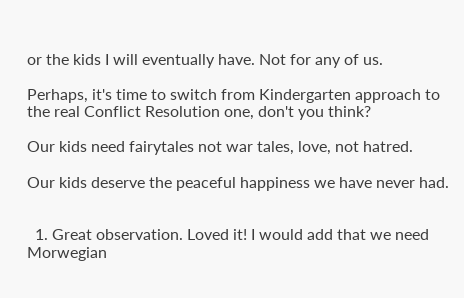or the kids I will eventually have. Not for any of us.

Perhaps, it's time to switch from Kindergarten approach to the real Conflict Resolution one, don't you think?

Our kids need fairytales not war tales, love, not hatred.

Our kids deserve the peaceful happiness we have never had.


  1. Great observation. Loved it! I would add that we need Morwegian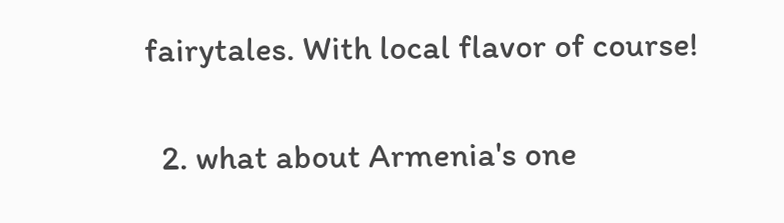fairytales. With local flavor of course!

  2. what about Armenia's one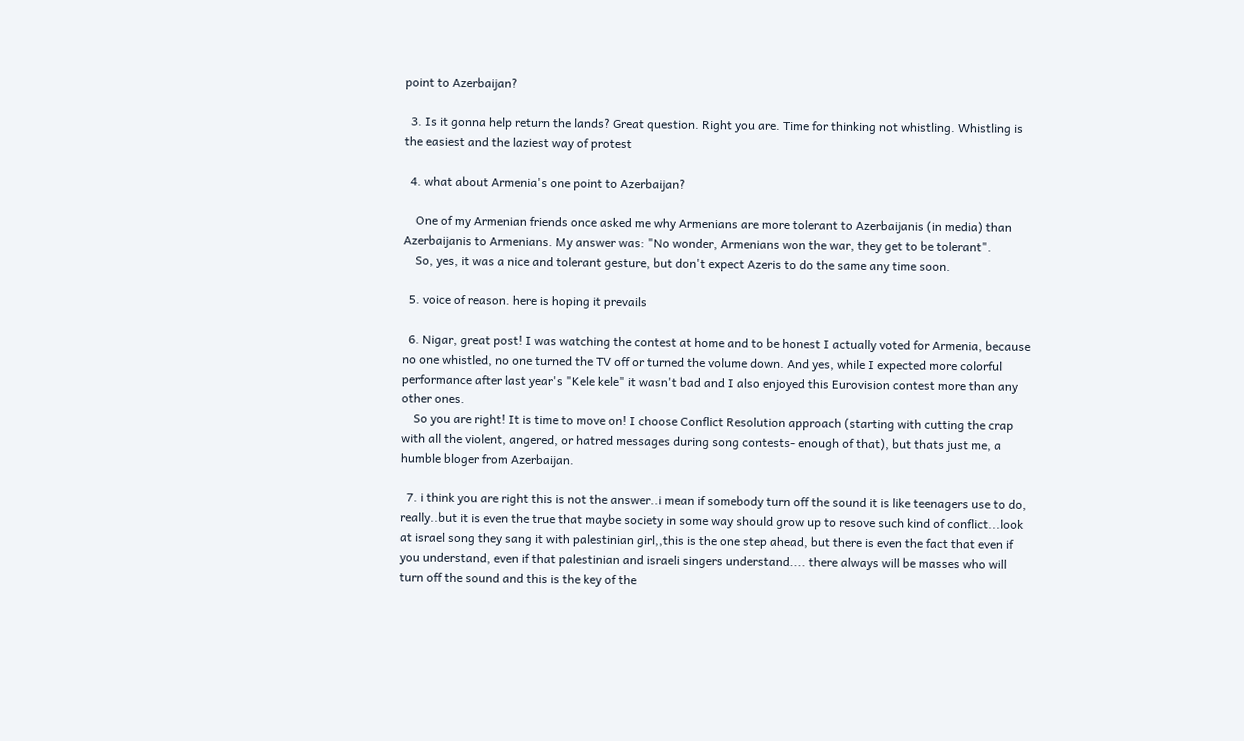point to Azerbaijan?

  3. Is it gonna help return the lands? Great question. Right you are. Time for thinking not whistling. Whistling is the easiest and the laziest way of protest

  4. what about Armenia's one point to Azerbaijan?

    One of my Armenian friends once asked me why Armenians are more tolerant to Azerbaijanis (in media) than Azerbaijanis to Armenians. My answer was: "No wonder, Armenians won the war, they get to be tolerant".
    So, yes, it was a nice and tolerant gesture, but don't expect Azeris to do the same any time soon.

  5. voice of reason. here is hoping it prevails

  6. Nigar, great post! I was watching the contest at home and to be honest I actually voted for Armenia, because no one whistled, no one turned the TV off or turned the volume down. And yes, while I expected more colorful performance after last year's "Kele kele" it wasn't bad and I also enjoyed this Eurovision contest more than any other ones.
    So you are right! It is time to move on! I choose Conflict Resolution approach (starting with cutting the crap with all the violent, angered, or hatred messages during song contests- enough of that), but thats just me, a humble bloger from Azerbaijan.

  7. i think you are right this is not the answer..i mean if somebody turn off the sound it is like teenagers use to do, really..but it is even the true that maybe society in some way should grow up to resove such kind of conflict...look at israel song they sang it with palestinian girl,,this is the one step ahead, but there is even the fact that even if you understand, even if that palestinian and israeli singers understand.... there always will be masses who will turn off the sound and this is the key of the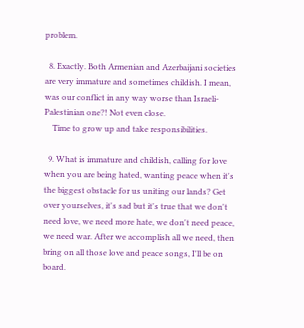problem.

  8. Exactly. Both Armenian and Azerbaijani societies are very immature and sometimes childish. I mean, was our conflict in any way worse than Israeli-Palestinian one?! Not even close.
    Time to grow up and take responsibilities.

  9. What is immature and childish, calling for love when you are being hated, wanting peace when it's the biggest obstacle for us uniting our lands? Get over yourselves, it's sad but it's true that we don't need love, we need more hate, we don't need peace, we need war. After we accomplish all we need, then bring on all those love and peace songs, I'll be on board.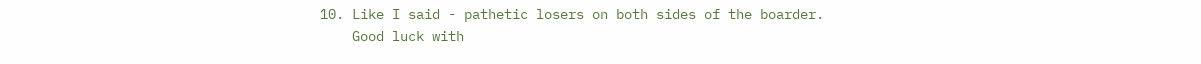10. Like I said - pathetic losers on both sides of the boarder.
    Good luck with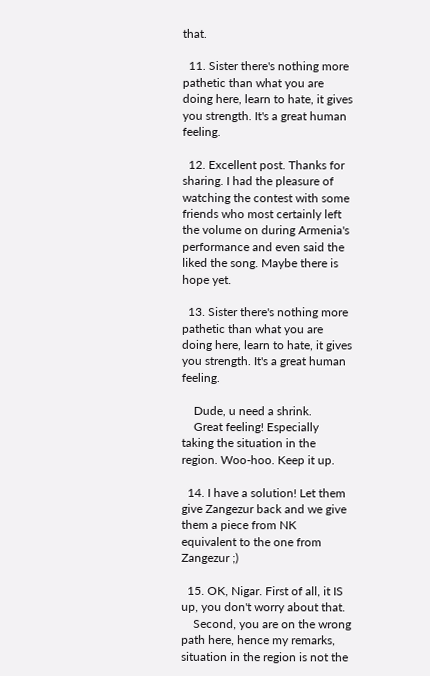that.

  11. Sister there's nothing more pathetic than what you are doing here, learn to hate, it gives you strength. It's a great human feeling.

  12. Excellent post. Thanks for sharing. I had the pleasure of watching the contest with some friends who most certainly left the volume on during Armenia's performance and even said the liked the song. Maybe there is hope yet.

  13. Sister there's nothing more pathetic than what you are doing here, learn to hate, it gives you strength. It's a great human feeling.

    Dude, u need a shrink.
    Great feeling! Especially taking the situation in the region. Woo-hoo. Keep it up.

  14. I have a solution! Let them give Zangezur back and we give them a piece from NK equivalent to the one from Zangezur ;)

  15. OK, Nigar. First of all, it IS up, you don't worry about that.
    Second, you are on the wrong path here, hence my remarks, situation in the region is not the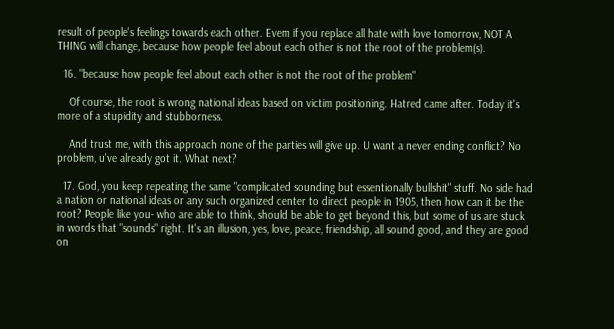result of people's feelings towards each other. Evem if you replace all hate with love tomorrow, NOT A THING will change, because how people feel about each other is not the root of the problem(s).

  16. "because how people feel about each other is not the root of the problem"

    Of course, the root is wrong national ideas based on victim positioning. Hatred came after. Today it's more of a stupidity and stubborness.

    And trust me, with this approach none of the parties will give up. U want a never ending conflict? No problem, u've already got it. What next?

  17. God, you keep repeating the same "complicated sounding but essentionally bullshit" stuff. No side had a nation or national ideas or any such organized center to direct people in 1905, then how can it be the root? People like you- who are able to think, should be able to get beyond this, but some of us are stuck in words that "sounds" right. It's an illusion, yes, love, peace, friendship, all sound good, and they are good on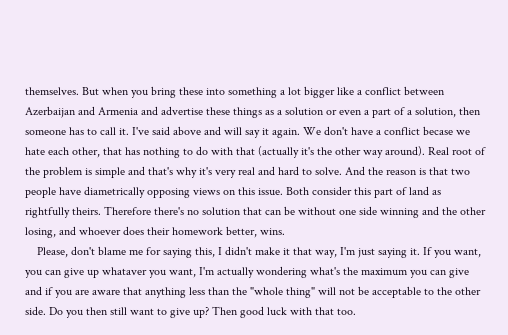themselves. But when you bring these into something a lot bigger like a conflict between Azerbaijan and Armenia and advertise these things as a solution or even a part of a solution, then someone has to call it. I've said above and will say it again. We don't have a conflict becase we hate each other, that has nothing to do with that (actually it's the other way around). Real root of the problem is simple and that's why it's very real and hard to solve. And the reason is that two people have diametrically opposing views on this issue. Both consider this part of land as rightfully theirs. Therefore there's no solution that can be without one side winning and the other losing, and whoever does their homework better, wins.
    Please, don't blame me for saying this, I didn't make it that way, I'm just saying it. If you want, you can give up whataver you want, I'm actually wondering what's the maximum you can give and if you are aware that anything less than the "whole thing" will not be acceptable to the other side. Do you then still want to give up? Then good luck with that too.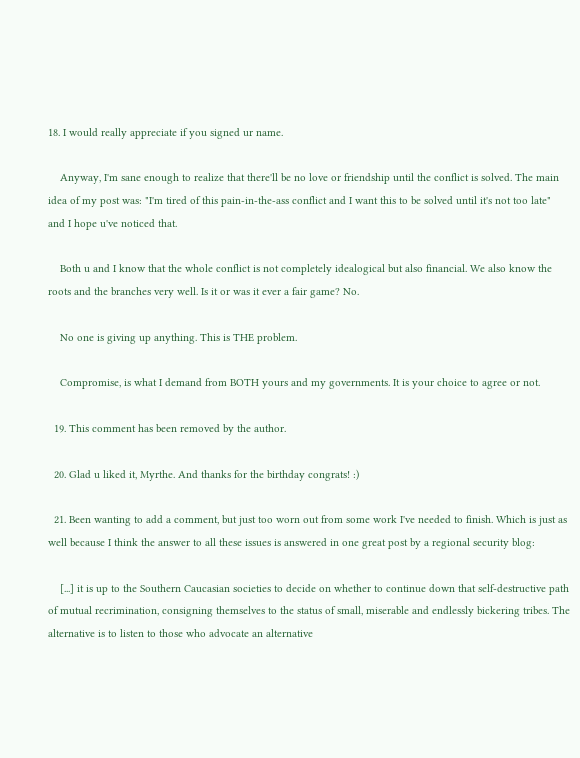18. I would really appreciate if you signed ur name.

    Anyway, I'm sane enough to realize that there'll be no love or friendship until the conflict is solved. The main idea of my post was: "I'm tired of this pain-in-the-ass conflict and I want this to be solved until it's not too late" and I hope u've noticed that.

    Both u and I know that the whole conflict is not completely idealogical but also financial. We also know the roots and the branches very well. Is it or was it ever a fair game? No.

    No one is giving up anything. This is THE problem.

    Compromise, is what I demand from BOTH yours and my governments. It is your choice to agree or not.

  19. This comment has been removed by the author.

  20. Glad u liked it, Myrthe. And thanks for the birthday congrats! :)

  21. Been wanting to add a comment, but just too worn out from some work I've needed to finish. Which is just as well because I think the answer to all these issues is answered in one great post by a regional security blog:

    [...] it is up to the Southern Caucasian societies to decide on whether to continue down that self-destructive path of mutual recrimination, consigning themselves to the status of small, miserable and endlessly bickering tribes. The alternative is to listen to those who advocate an alternative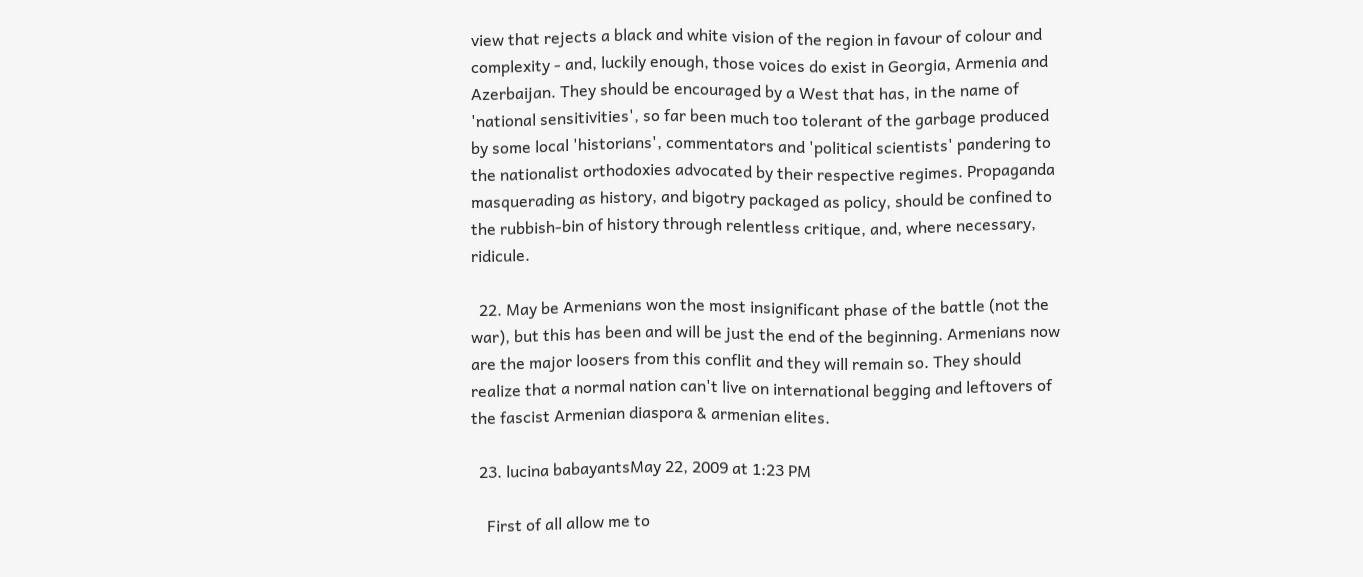view that rejects a black and white vision of the region in favour of colour and complexity - and, luckily enough, those voices do exist in Georgia, Armenia and Azerbaijan. They should be encouraged by a West that has, in the name of 'national sensitivities', so far been much too tolerant of the garbage produced by some local 'historians', commentators and 'political scientists' pandering to the nationalist orthodoxies advocated by their respective regimes. Propaganda masquerading as history, and bigotry packaged as policy, should be confined to the rubbish-bin of history through relentless critique, and, where necessary, ridicule.

  22. May be Armenians won the most insignificant phase of the battle (not the war), but this has been and will be just the end of the beginning. Armenians now are the major loosers from this conflit and they will remain so. They should realize that a normal nation can't live on international begging and leftovers of the fascist Armenian diaspora & armenian elites.

  23. lucina babayantsMay 22, 2009 at 1:23 PM

    First of all allow me to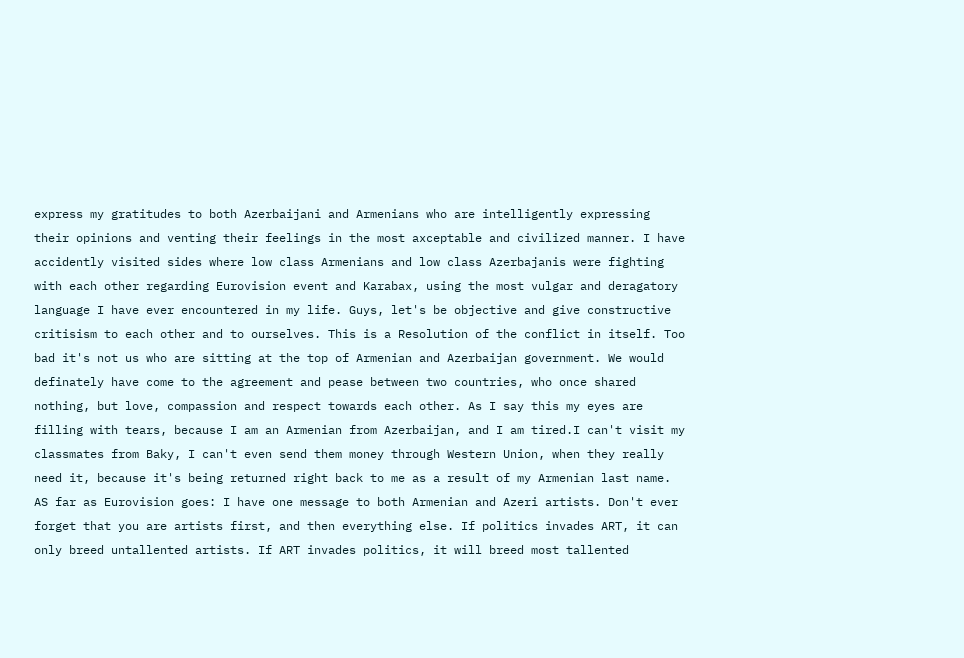express my gratitudes to both Azerbaijani and Armenians who are intelligently expressing their opinions and venting their feelings in the most axceptable and civilized manner. I have accidently visited sides where low class Armenians and low class Azerbajanis were fighting with each other regarding Eurovision event and Karabax, using the most vulgar and deragatory language I have ever encountered in my life. Guys, let's be objective and give constructive critisism to each other and to ourselves. This is a Resolution of the conflict in itself. Too bad it's not us who are sitting at the top of Armenian and Azerbaijan government. We would definately have come to the agreement and pease between two countries, who once shared nothing, but love, compassion and respect towards each other. As I say this my eyes are filling with tears, because I am an Armenian from Azerbaijan, and I am tired.I can't visit my classmates from Baky, I can't even send them money through Western Union, when they really need it, because it's being returned right back to me as a result of my Armenian last name. AS far as Eurovision goes: I have one message to both Armenian and Azeri artists. Don't ever forget that you are artists first, and then everything else. If politics invades ART, it can only breed untallented artists. If ART invades politics, it will breed most tallented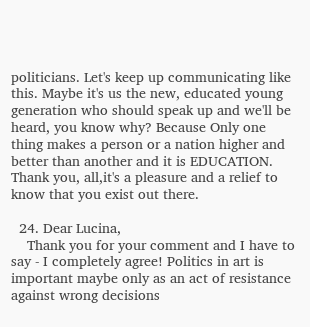politicians. Let's keep up communicating like this. Maybe it's us the new, educated young generation who should speak up and we'll be heard, you know why? Because Only one thing makes a person or a nation higher and better than another and it is EDUCATION. Thank you, all,it's a pleasure and a relief to know that you exist out there.

  24. Dear Lucina,
    Thank you for your comment and I have to say - I completely agree! Politics in art is important maybe only as an act of resistance against wrong decisions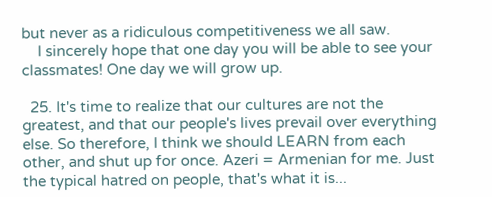but never as a ridiculous competitiveness we all saw.
    I sincerely hope that one day you will be able to see your classmates! One day we will grow up.

  25. It's time to realize that our cultures are not the greatest, and that our people's lives prevail over everything else. So therefore, I think we should LEARN from each other, and shut up for once. Azeri = Armenian for me. Just the typical hatred on people, that's what it is...